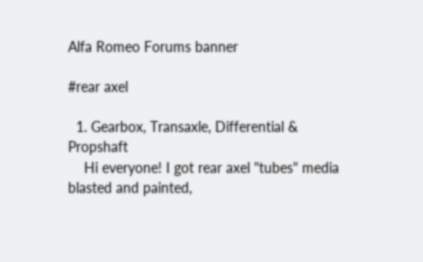Alfa Romeo Forums banner

#rear axel

  1. Gearbox, Transaxle, Differential & Propshaft
    Hi everyone! I got rear axel "tubes" media blasted and painted,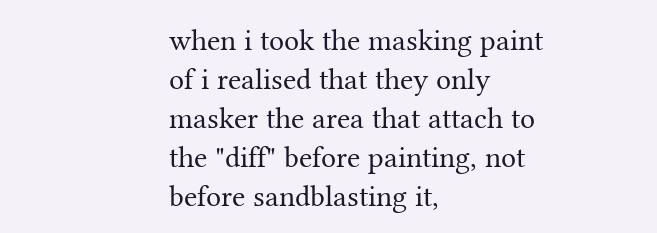when i took the masking paint of i realised that they only masker the area that attach to the "diff" before painting, not before sandblasting it,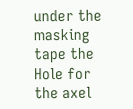under the masking tape the Hole for the axel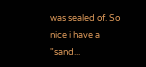was sealed of. So nice i have a "sand...